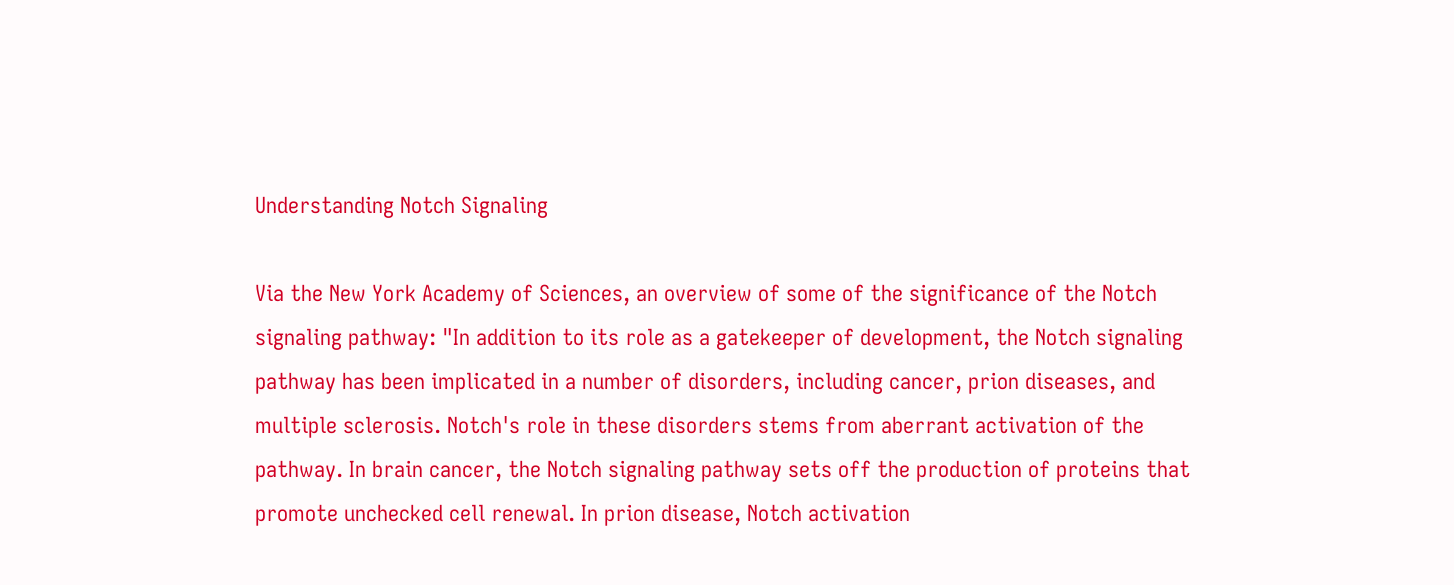Understanding Notch Signaling

Via the New York Academy of Sciences, an overview of some of the significance of the Notch signaling pathway: "In addition to its role as a gatekeeper of development, the Notch signaling pathway has been implicated in a number of disorders, including cancer, prion diseases, and multiple sclerosis. Notch's role in these disorders stems from aberrant activation of the pathway. In brain cancer, the Notch signaling pathway sets off the production of proteins that promote unchecked cell renewal. In prion disease, Notch activation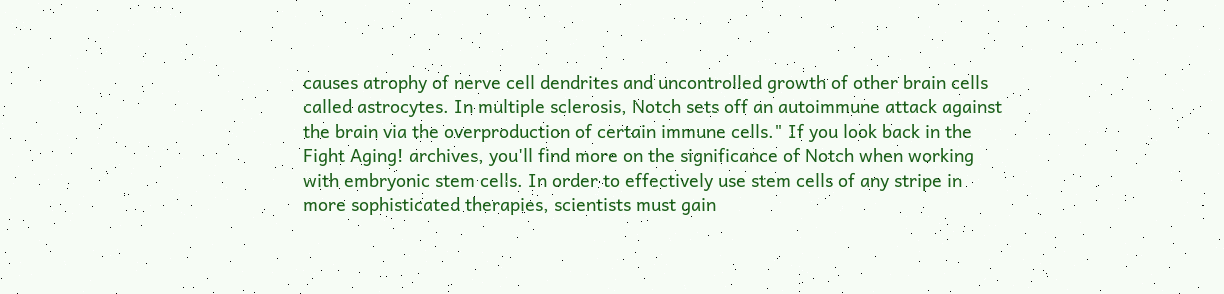causes atrophy of nerve cell dendrites and uncontrolled growth of other brain cells called astrocytes. In multiple sclerosis, Notch sets off an autoimmune attack against the brain via the overproduction of certain immune cells." If you look back in the Fight Aging! archives, you'll find more on the significance of Notch when working with embryonic stem cells. In order to effectively use stem cells of any stripe in more sophisticated therapies, scientists must gain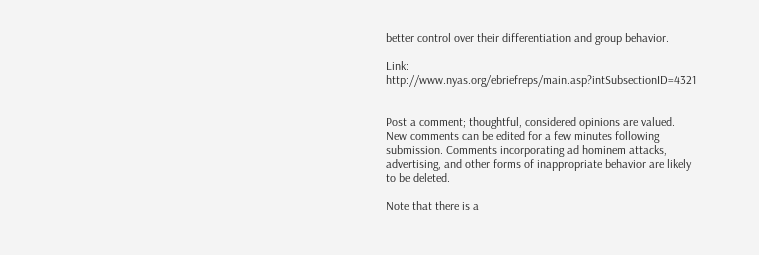better control over their differentiation and group behavior.

Link: http://www.nyas.org/ebriefreps/main.asp?intSubsectionID=4321


Post a comment; thoughtful, considered opinions are valued. New comments can be edited for a few minutes following submission. Comments incorporating ad hominem attacks, advertising, and other forms of inappropriate behavior are likely to be deleted.

Note that there is a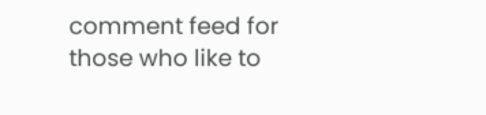comment feed for those who like to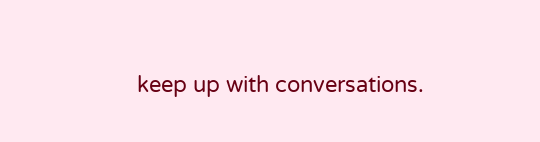keep up with conversations.